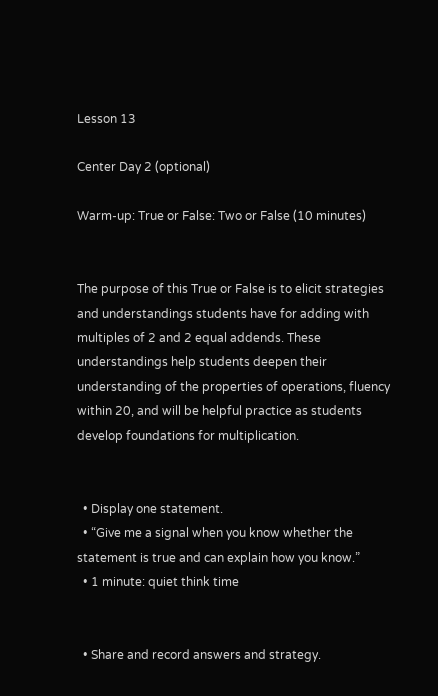Lesson 13

Center Day 2 (optional)

Warm-up: True or False: Two or False (10 minutes)


The purpose of this True or False is to elicit strategies and understandings students have for adding with multiples of 2 and 2 equal addends. These understandings help students deepen their understanding of the properties of operations, fluency within 20, and will be helpful practice as students develop foundations for multiplication.


  • Display one statement.
  • “Give me a signal when you know whether the statement is true and can explain how you know.”
  • 1 minute: quiet think time


  • Share and record answers and strategy.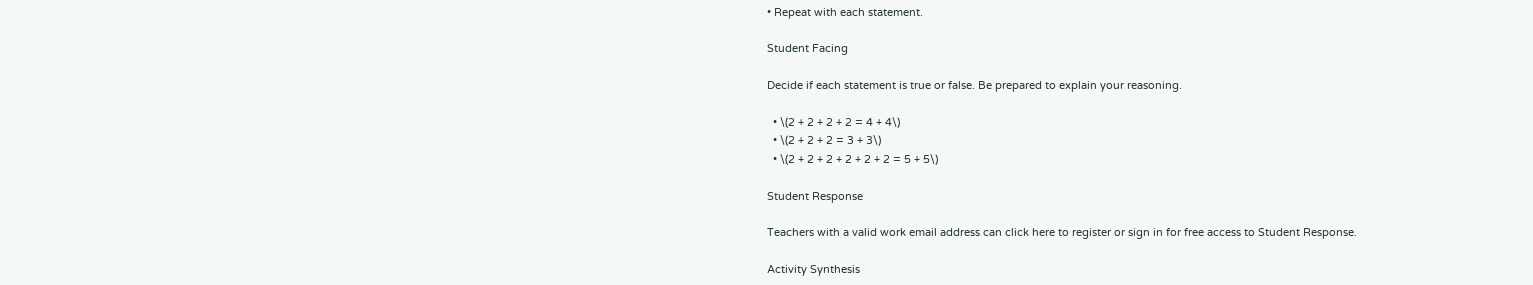• Repeat with each statement.

Student Facing

Decide if each statement is true or false. Be prepared to explain your reasoning.

  • \(2 + 2 + 2 + 2 = 4 + 4\)
  • \(2 + 2 + 2 = 3 + 3\)
  • \(2 + 2 + 2 + 2 + 2 + 2 = 5 + 5\)

Student Response

Teachers with a valid work email address can click here to register or sign in for free access to Student Response.

Activity Synthesis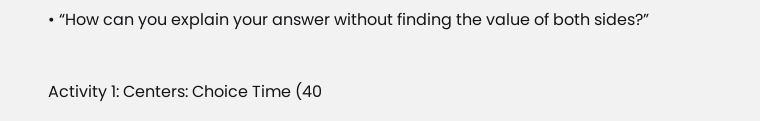• “How can you explain your answer without finding the value of both sides?”

Activity 1: Centers: Choice Time (40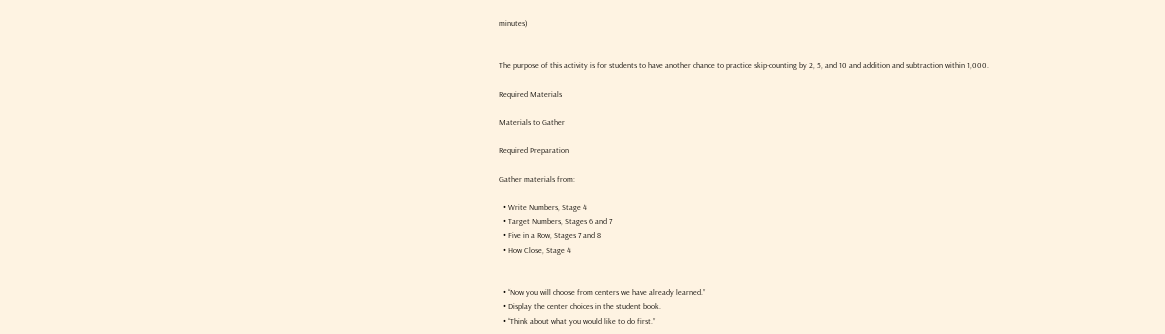minutes)


The purpose of this activity is for students to have another chance to practice skip-counting by 2, 5, and 10 and addition and subtraction within 1,000.

Required Materials

Materials to Gather

Required Preparation

Gather materials from:

  • Write Numbers, Stage 4
  • Target Numbers, Stages 6 and 7
  • Five in a Row, Stages 7 and 8
  • How Close, Stage 4


  • “Now you will choose from centers we have already learned.”
  • Display the center choices in the student book.
  • “Think about what you would like to do first.”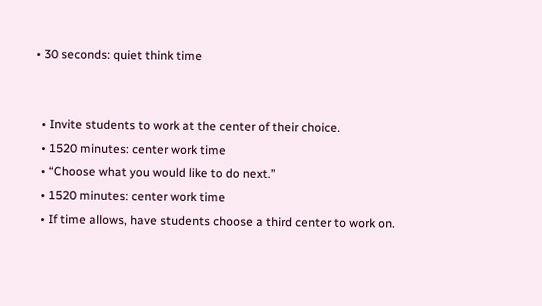• 30 seconds: quiet think time


  • Invite students to work at the center of their choice.
  • 1520 minutes: center work time
  • “Choose what you would like to do next.”
  • 1520 minutes: center work time
  • If time allows, have students choose a third center to work on.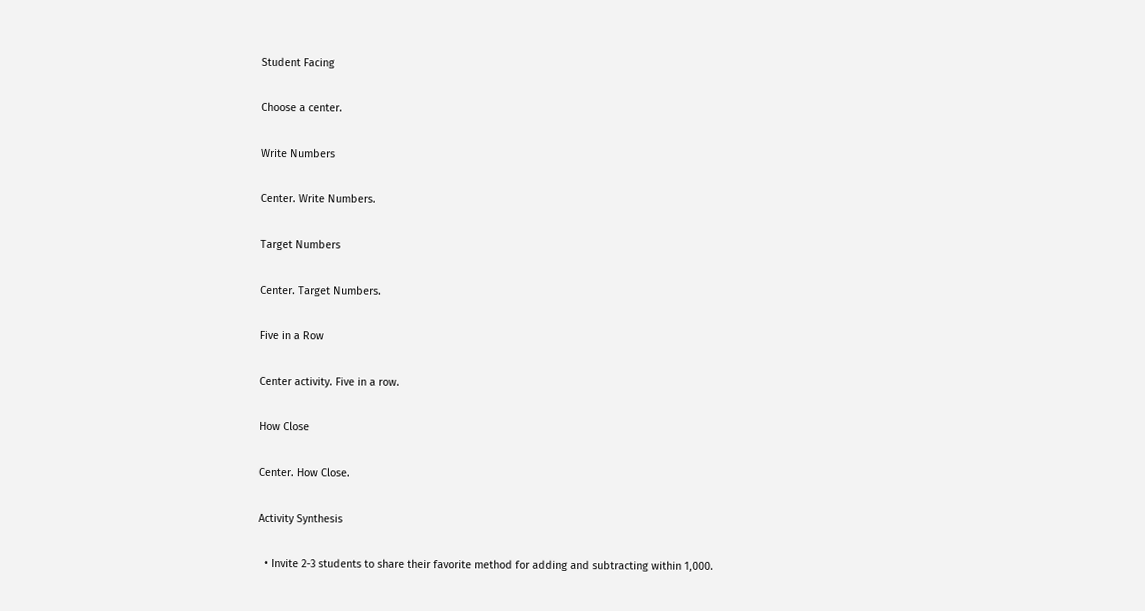Student Facing

Choose a center.

Write Numbers

Center. Write Numbers.

Target Numbers

Center. Target Numbers.

Five in a Row

Center activity. Five in a row.

How Close

Center. How Close.

Activity Synthesis

  • Invite 2-3 students to share their favorite method for adding and subtracting within 1,000.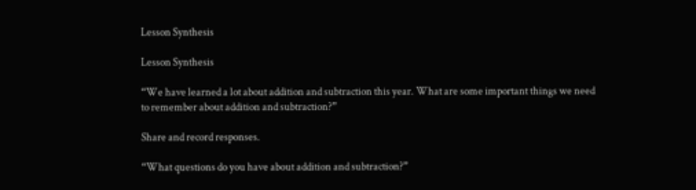Lesson Synthesis

Lesson Synthesis

“We have learned a lot about addition and subtraction this year. What are some important things we need to remember about addition and subtraction?”

Share and record responses.

“What questions do you have about addition and subtraction?”